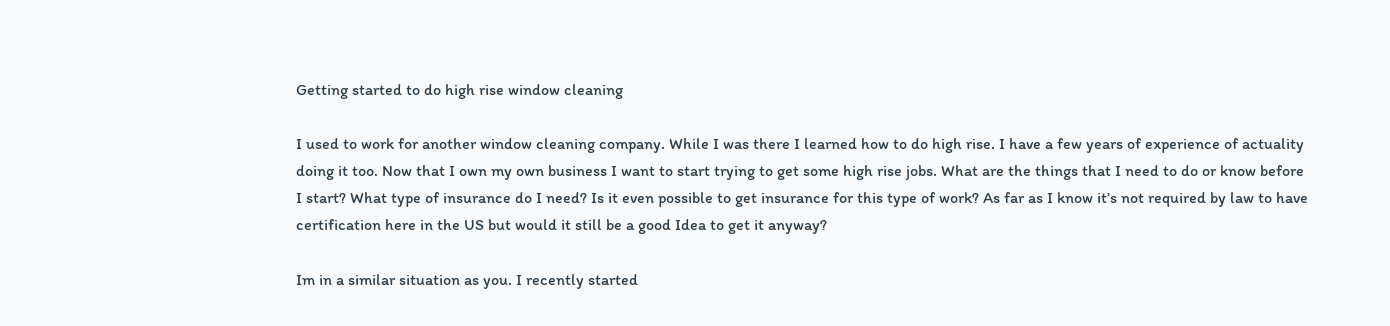Getting started to do high rise window cleaning

I used to work for another window cleaning company. While I was there I learned how to do high rise. I have a few years of experience of actuality doing it too. Now that I own my own business I want to start trying to get some high rise jobs. What are the things that I need to do or know before I start? What type of insurance do I need? Is it even possible to get insurance for this type of work? As far as I know it’s not required by law to have certification here in the US but would it still be a good Idea to get it anyway?

Im in a similar situation as you. I recently started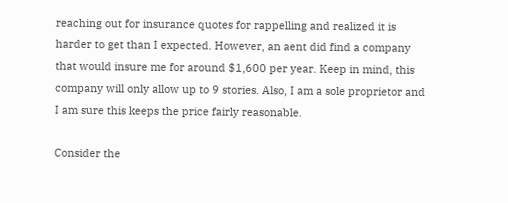reaching out for insurance quotes for rappelling and realized it is harder to get than I expected. However, an aent did find a company that would insure me for around $1,600 per year. Keep in mind, this company will only allow up to 9 stories. Also, I am a sole proprietor and I am sure this keeps the price fairly reasonable.

Consider the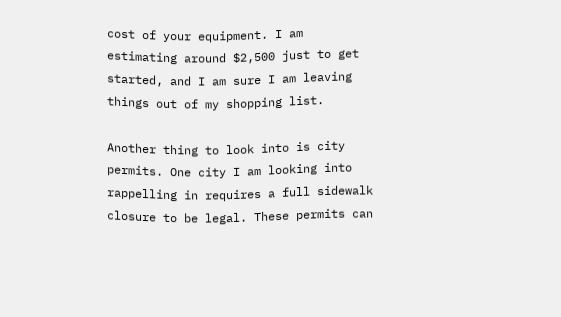cost of your equipment. I am estimating around $2,500 just to get started, and I am sure I am leaving things out of my shopping list.

Another thing to look into is city permits. One city I am looking into rappelling in requires a full sidewalk closure to be legal. These permits can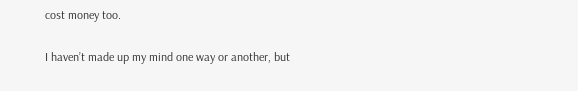cost money too.

I haven’t made up my mind one way or another, but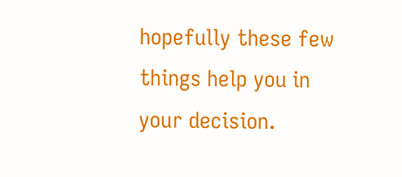hopefully these few things help you in your decision.